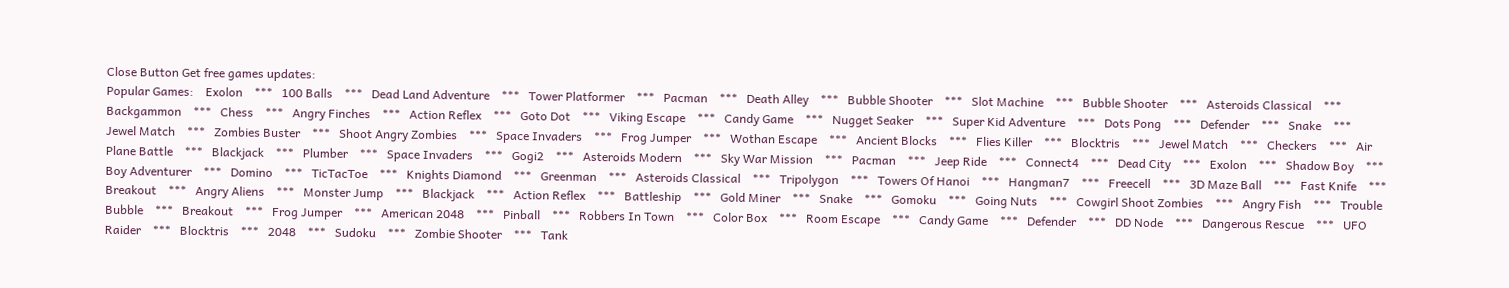Close Button Get free games updates:
Popular Games:    Exolon    ***   100 Balls    ***   Dead Land Adventure    ***   Tower Platformer    ***   Pacman    ***   Death Alley    ***   Bubble Shooter    ***   Slot Machine    ***   Bubble Shooter    ***   Asteroids Classical    ***   Backgammon    ***   Chess    ***   Angry Finches    ***   Action Reflex    ***   Goto Dot    ***   Viking Escape    ***   Candy Game    ***   Nugget Seaker    ***   Super Kid Adventure    ***   Dots Pong    ***   Defender    ***   Snake    ***   Jewel Match    ***   Zombies Buster    ***   Shoot Angry Zombies    ***   Space Invaders    ***   Frog Jumper    ***   Wothan Escape    ***   Ancient Blocks    ***   Flies Killer    ***   Blocktris    ***   Jewel Match    ***   Checkers    ***   Air Plane Battle    ***   Blackjack    ***   Plumber    ***   Space Invaders    ***   Gogi2    ***   Asteroids Modern    ***   Sky War Mission    ***   Pacman    ***   Jeep Ride    ***   Connect4    ***   Dead City    ***   Exolon    ***   Shadow Boy    ***   Boy Adventurer    ***   Domino    ***   TicTacToe    ***   Knights Diamond    ***   Greenman    ***   Asteroids Classical    ***   Tripolygon    ***   Towers Of Hanoi    ***   Hangman7    ***   Freecell    ***   3D Maze Ball    ***   Fast Knife    ***   Breakout    ***   Angry Aliens    ***   Monster Jump    ***   Blackjack    ***   Action Reflex    ***   Battleship    ***   Gold Miner    ***   Snake    ***   Gomoku    ***   Going Nuts    ***   Cowgirl Shoot Zombies    ***   Angry Fish    ***   Trouble Bubble    ***   Breakout    ***   Frog Jumper    ***   American 2048    ***   Pinball    ***   Robbers In Town    ***   Color Box    ***   Room Escape    ***   Candy Game    ***   Defender    ***   DD Node    ***   Dangerous Rescue    ***   UFO Raider    ***   Blocktris    ***   2048    ***   Sudoku    ***   Zombie Shooter    ***   Tank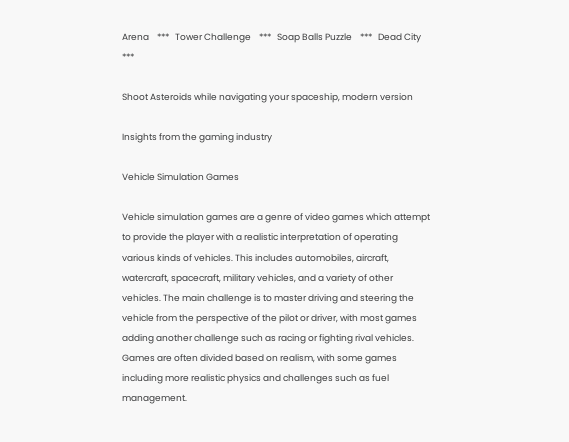Arena    ***   Tower Challenge    ***   Soap Balls Puzzle    ***   Dead City    ***

Shoot Asteroids while navigating your spaceship, modern version

Insights from the gaming industry

Vehicle Simulation Games

Vehicle simulation games are a genre of video games which attempt to provide the player with a realistic interpretation of operating various kinds of vehicles. This includes automobiles, aircraft, watercraft, spacecraft, military vehicles, and a variety of other vehicles. The main challenge is to master driving and steering the vehicle from the perspective of the pilot or driver, with most games adding another challenge such as racing or fighting rival vehicles. Games are often divided based on realism, with some games including more realistic physics and challenges such as fuel management.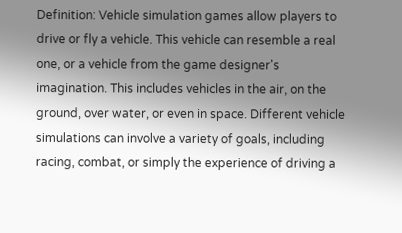Definition: Vehicle simulation games allow players to drive or fly a vehicle. This vehicle can resemble a real one, or a vehicle from the game designer's imagination. This includes vehicles in the air, on the ground, over water, or even in space. Different vehicle simulations can involve a variety of goals, including racing, combat, or simply the experience of driving a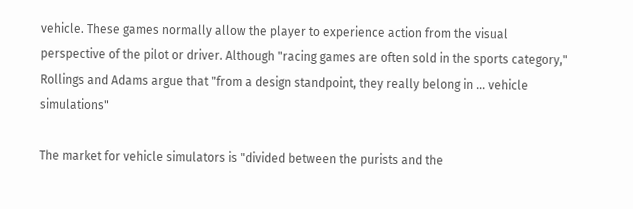vehicle. These games normally allow the player to experience action from the visual perspective of the pilot or driver. Although "racing games are often sold in the sports category," Rollings and Adams argue that "from a design standpoint, they really belong in ... vehicle simulations"

The market for vehicle simulators is "divided between the purists and the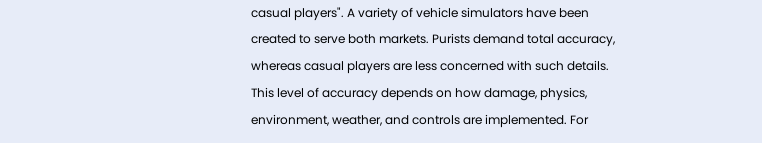casual players". A variety of vehicle simulators have been created to serve both markets. Purists demand total accuracy, whereas casual players are less concerned with such details. This level of accuracy depends on how damage, physics, environment, weather, and controls are implemented. For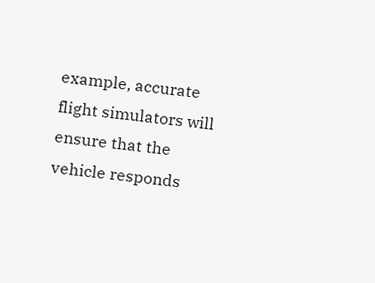example, accurate flight simulators will ensure that the vehicle responds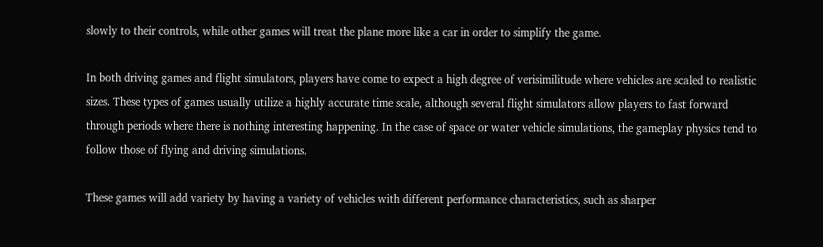slowly to their controls, while other games will treat the plane more like a car in order to simplify the game.

In both driving games and flight simulators, players have come to expect a high degree of verisimilitude where vehicles are scaled to realistic sizes. These types of games usually utilize a highly accurate time scale, although several flight simulators allow players to fast forward through periods where there is nothing interesting happening. In the case of space or water vehicle simulations, the gameplay physics tend to follow those of flying and driving simulations.

These games will add variety by having a variety of vehicles with different performance characteristics, such as sharper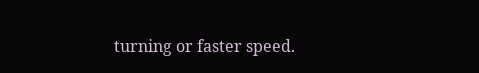turning or faster speed.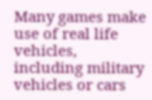Many games make use of real life vehicles, including military vehicles or cars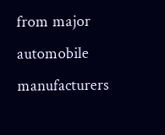from major automobile manufacturers